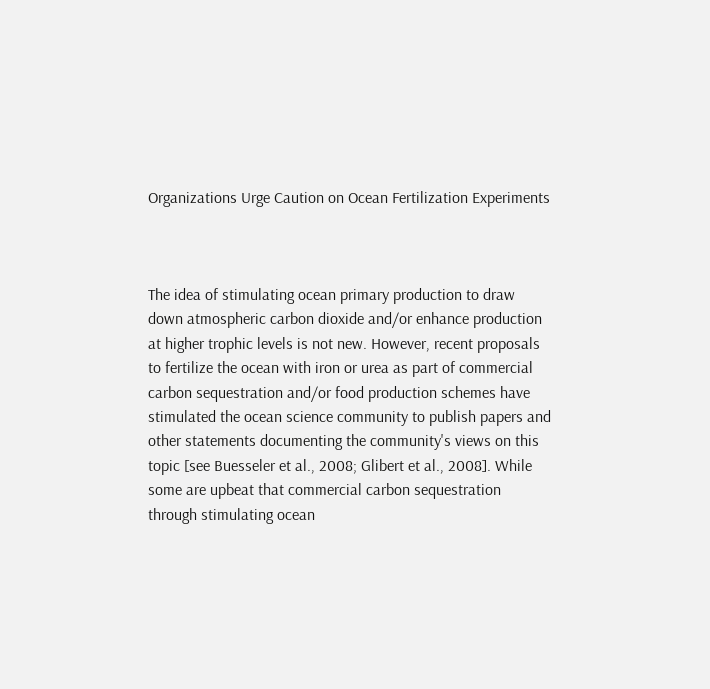Organizations Urge Caution on Ocean Fertilization Experiments



The idea of stimulating ocean primary production to draw down atmospheric carbon dioxide and/or enhance production at higher trophic levels is not new. However, recent proposals to fertilize the ocean with iron or urea as part of commercial carbon sequestration and/or food production schemes have stimulated the ocean science community to publish papers and other statements documenting the community's views on this topic [see Buesseler et al., 2008; Glibert et al., 2008]. While some are upbeat that commercial carbon sequestration through stimulating ocean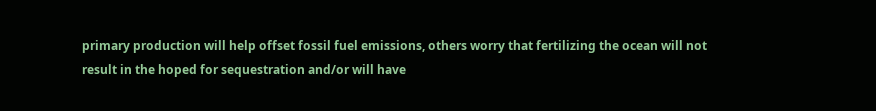primary production will help offset fossil fuel emissions, others worry that fertilizing the ocean will not result in the hoped for sequestration and/or will have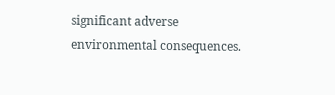significant adverse environmental consequences.